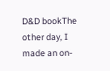D&D bookThe other day, I made an on-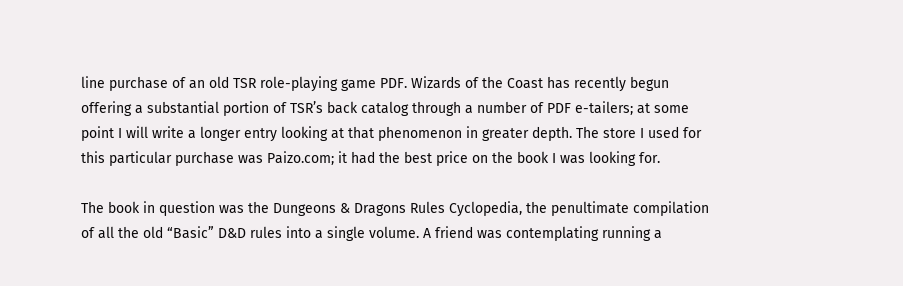line purchase of an old TSR role-playing game PDF. Wizards of the Coast has recently begun offering a substantial portion of TSR’s back catalog through a number of PDF e-tailers; at some point I will write a longer entry looking at that phenomenon in greater depth. The store I used for this particular purchase was Paizo.com; it had the best price on the book I was looking for.

The book in question was the Dungeons & Dragons Rules Cyclopedia, the penultimate compilation of all the old “Basic” D&D rules into a single volume. A friend was contemplating running a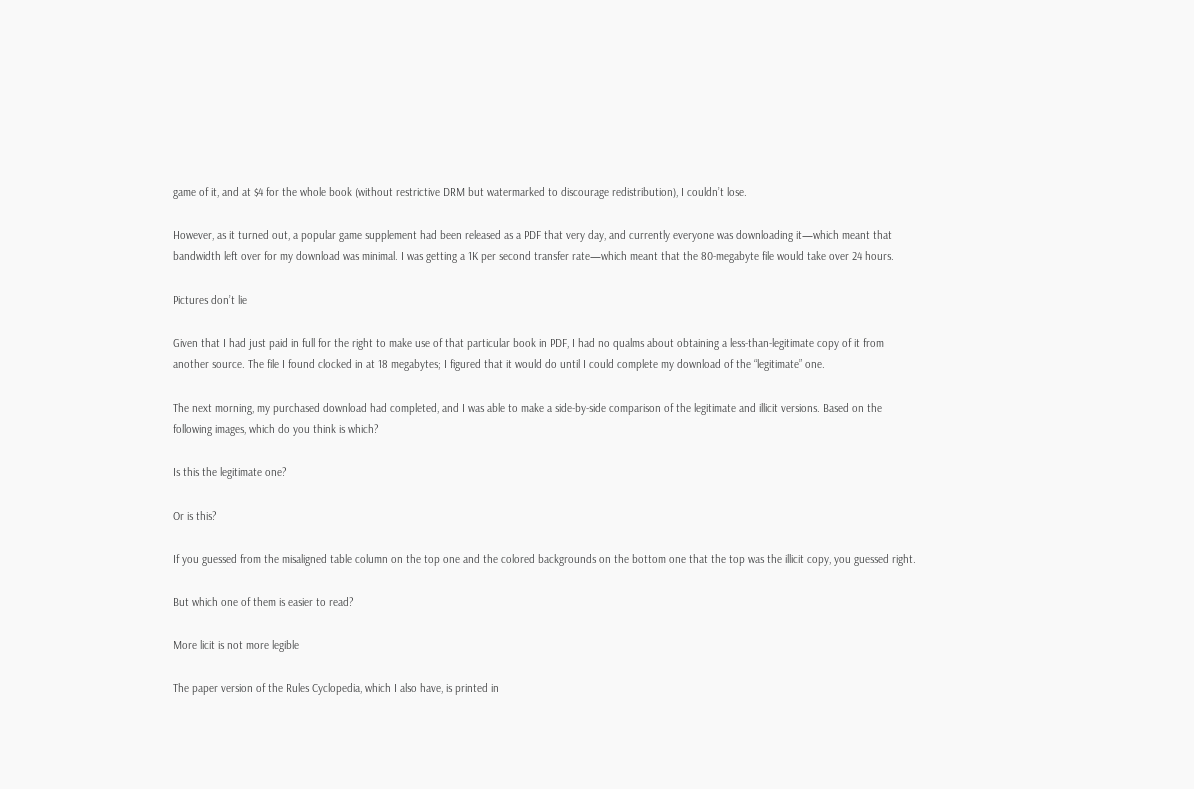game of it, and at $4 for the whole book (without restrictive DRM but watermarked to discourage redistribution), I couldn’t lose.

However, as it turned out, a popular game supplement had been released as a PDF that very day, and currently everyone was downloading it—which meant that bandwidth left over for my download was minimal. I was getting a 1K per second transfer rate—which meant that the 80-megabyte file would take over 24 hours.

Pictures don’t lie

Given that I had just paid in full for the right to make use of that particular book in PDF, I had no qualms about obtaining a less-than-legitimate copy of it from another source. The file I found clocked in at 18 megabytes; I figured that it would do until I could complete my download of the “legitimate” one.

The next morning, my purchased download had completed, and I was able to make a side-by-side comparison of the legitimate and illicit versions. Based on the following images, which do you think is which?

Is this the legitimate one?

Or is this?

If you guessed from the misaligned table column on the top one and the colored backgrounds on the bottom one that the top was the illicit copy, you guessed right.

But which one of them is easier to read?

More licit is not more legible

The paper version of the Rules Cyclopedia, which I also have, is printed in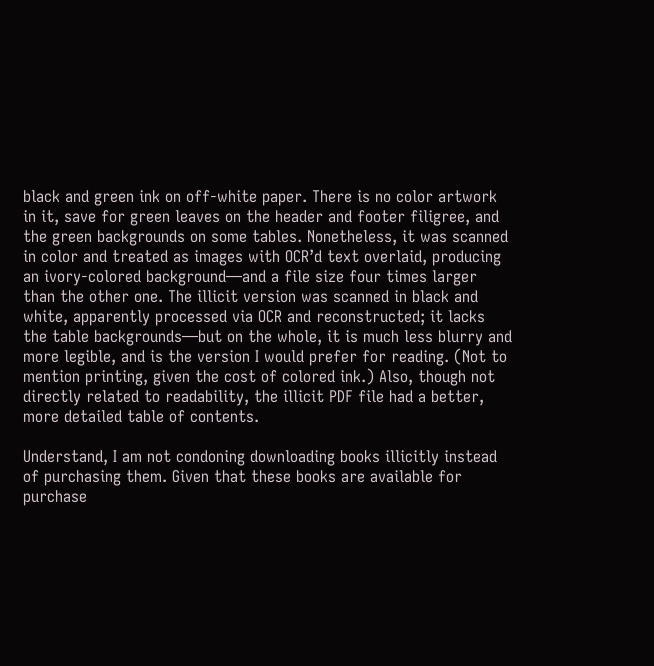black and green ink on off-white paper. There is no color artwork in it, save for green leaves on the header and footer filigree, and the green backgrounds on some tables. Nonetheless, it was scanned in color and treated as images with OCR’d text overlaid, producing an ivory-colored background—and a file size four times larger than the other one. The illicit version was scanned in black and white, apparently processed via OCR and reconstructed; it lacks the table backgrounds—but on the whole, it is much less blurry and more legible, and is the version I would prefer for reading. (Not to mention printing, given the cost of colored ink.) Also, though not directly related to readability, the illicit PDF file had a better, more detailed table of contents.

Understand, I am not condoning downloading books illicitly instead of purchasing them. Given that these books are available for purchase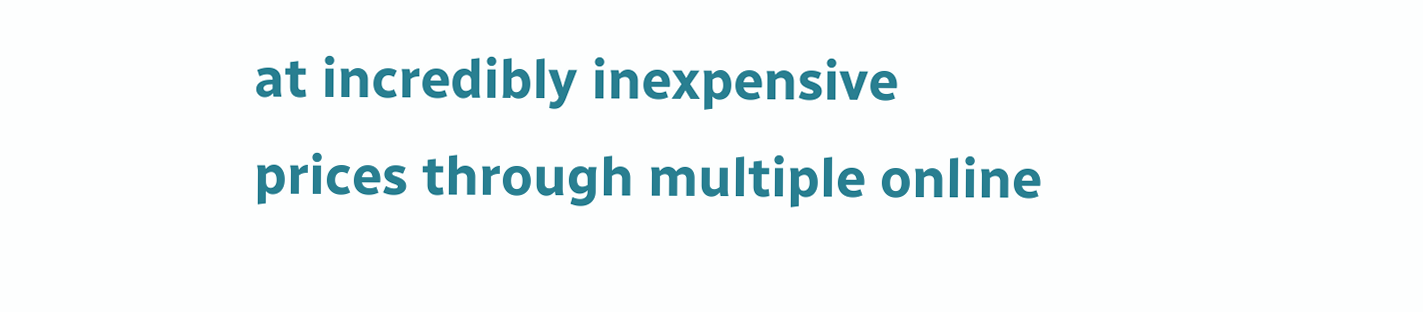at incredibly inexpensive prices through multiple online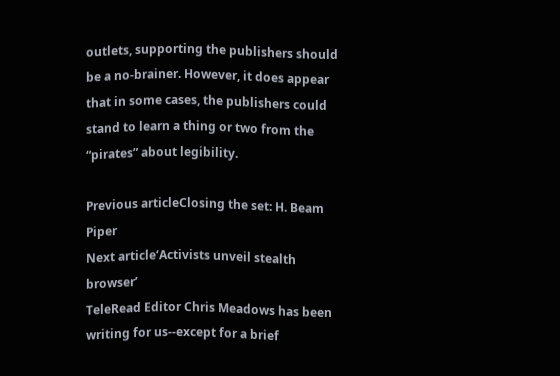outlets, supporting the publishers should be a no-brainer. However, it does appear that in some cases, the publishers could stand to learn a thing or two from the “pirates” about legibility.

Previous articleClosing the set: H. Beam Piper
Next article‘Activists unveil stealth browser’
TeleRead Editor Chris Meadows has been writing for us--except for a brief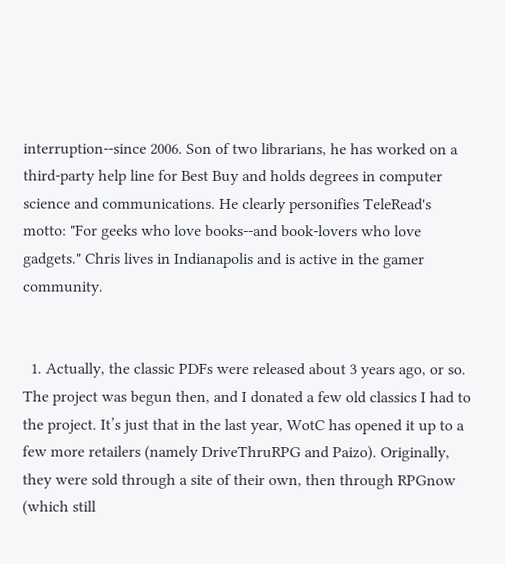interruption--since 2006. Son of two librarians, he has worked on a third-party help line for Best Buy and holds degrees in computer science and communications. He clearly personifies TeleRead's motto: "For geeks who love books--and book-lovers who love gadgets." Chris lives in Indianapolis and is active in the gamer community.


  1. Actually, the classic PDFs were released about 3 years ago, or so. The project was begun then, and I donated a few old classics I had to the project. It’s just that in the last year, WotC has opened it up to a few more retailers (namely DriveThruRPG and Paizo). Originally, they were sold through a site of their own, then through RPGnow (which still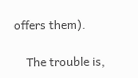offers them).

    The trouble is,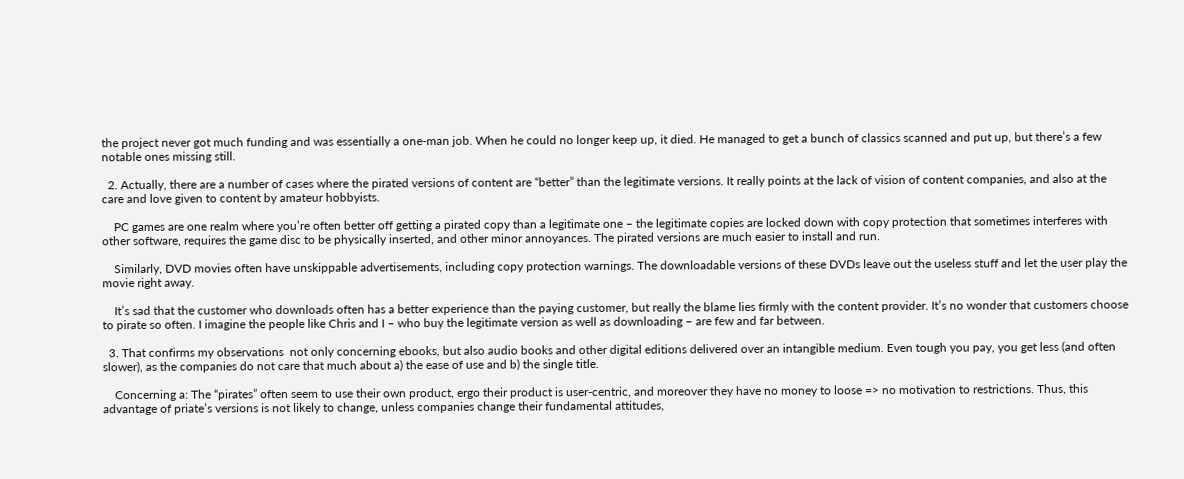the project never got much funding and was essentially a one-man job. When he could no longer keep up, it died. He managed to get a bunch of classics scanned and put up, but there’s a few notable ones missing still.

  2. Actually, there are a number of cases where the pirated versions of content are “better” than the legitimate versions. It really points at the lack of vision of content companies, and also at the care and love given to content by amateur hobbyists.

    PC games are one realm where you’re often better off getting a pirated copy than a legitimate one – the legitimate copies are locked down with copy protection that sometimes interferes with other software, requires the game disc to be physically inserted, and other minor annoyances. The pirated versions are much easier to install and run.

    Similarly, DVD movies often have unskippable advertisements, including copy protection warnings. The downloadable versions of these DVDs leave out the useless stuff and let the user play the movie right away.

    It’s sad that the customer who downloads often has a better experience than the paying customer, but really the blame lies firmly with the content provider. It’s no wonder that customers choose to pirate so often. I imagine the people like Chris and I – who buy the legitimate version as well as downloading – are few and far between.

  3. That confirms my observations  not only concerning ebooks, but also audio books and other digital editions delivered over an intangible medium. Even tough you pay, you get less (and often slower), as the companies do not care that much about a) the ease of use and b) the single title.

    Concerning a: The “pirates” often seem to use their own product, ergo their product is user-centric, and moreover they have no money to loose => no motivation to restrictions. Thus, this advantage of priate’s versions is not likely to change, unless companies change their fundamental attitudes,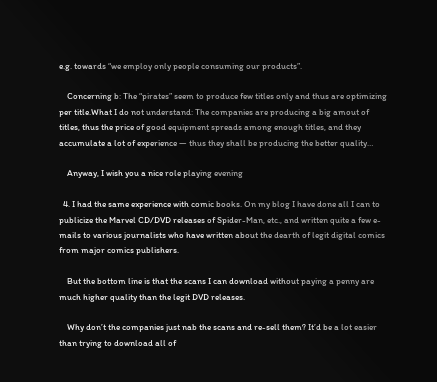e.g. towards “we employ only people consuming our products”.

    Concerning b: The “pirates” seem to produce few titles only and thus are optimizing per title.What I do not understand: The companies are producing a big amout of titles, thus the price of good equipment spreads among enough titles, and they accumulate a lot of experience — thus they shall be producing the better quality…

    Anyway, I wish you a nice role playing evening

  4. I had the same experience with comic books. On my blog I have done all I can to publicize the Marvel CD/DVD releases of Spider-Man, etc., and written quite a few e-mails to various journalists who have written about the dearth of legit digital comics from major comics publishers.

    But the bottom line is that the scans I can download without paying a penny are much higher quality than the legit DVD releases.

    Why don’t the companies just nab the scans and re-sell them? It’d be a lot easier than trying to download all of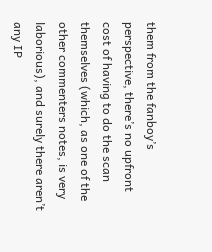them from the fanboy’s perspective, there’s no upfront cost of having to do the scan themselves (which, as one of the other commenters notes, is very laborious), and surely there aren’t any IP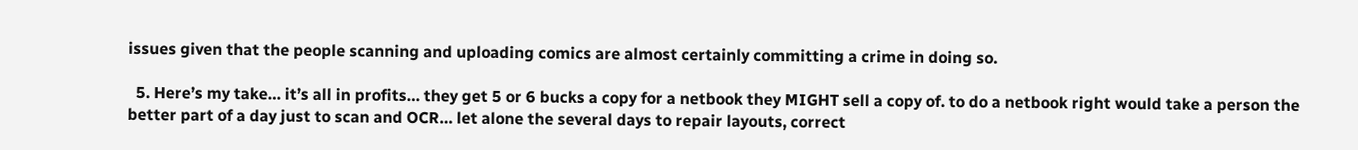issues given that the people scanning and uploading comics are almost certainly committing a crime in doing so.

  5. Here’s my take… it’s all in profits… they get 5 or 6 bucks a copy for a netbook they MIGHT sell a copy of. to do a netbook right would take a person the better part of a day just to scan and OCR… let alone the several days to repair layouts, correct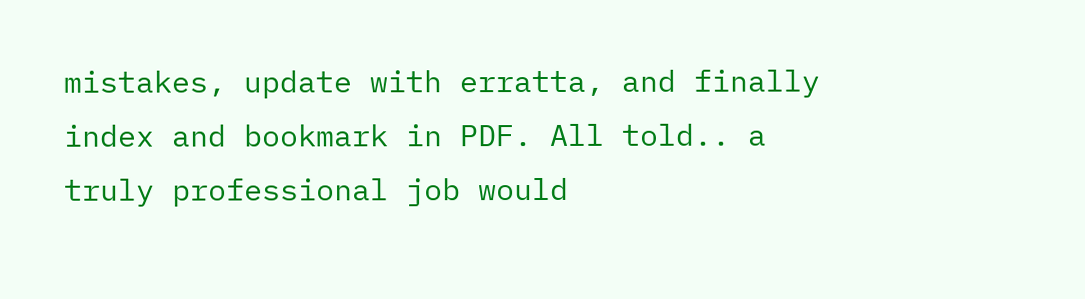mistakes, update with erratta, and finally index and bookmark in PDF. All told.. a truly professional job would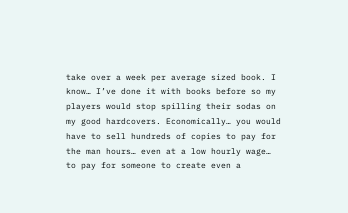take over a week per average sized book. I know… I’ve done it with books before so my players would stop spilling their sodas on my good hardcovers. Economically… you would have to sell hundreds of copies to pay for the man hours… even at a low hourly wage… to pay for someone to create even a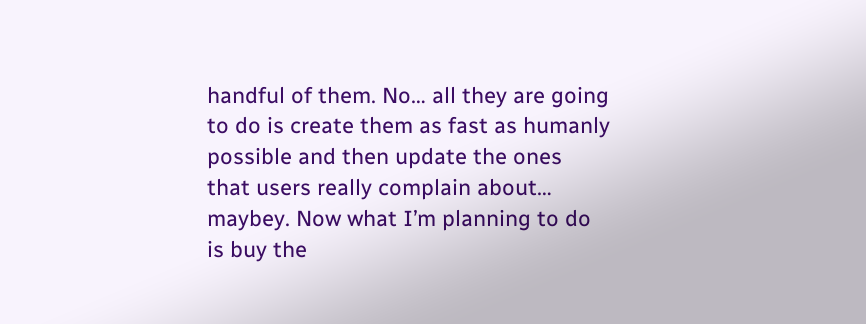handful of them. No… all they are going to do is create them as fast as humanly possible and then update the ones that users really complain about… maybey. Now what I’m planning to do is buy the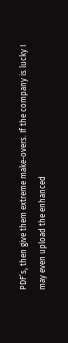PDF’s, then give them extreme make-overs. If the company is lucky I may even upload the enhanced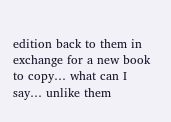edition back to them in exchange for a new book to copy… what can I say… unlike them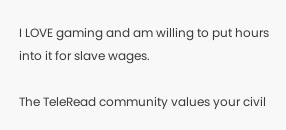I LOVE gaming and am willing to put hours into it for slave wages.

The TeleRead community values your civil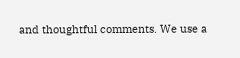and thoughtful comments. We use a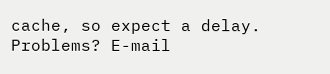cache, so expect a delay. Problems? E-mail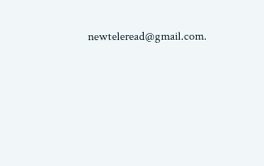newteleread@gmail.com.